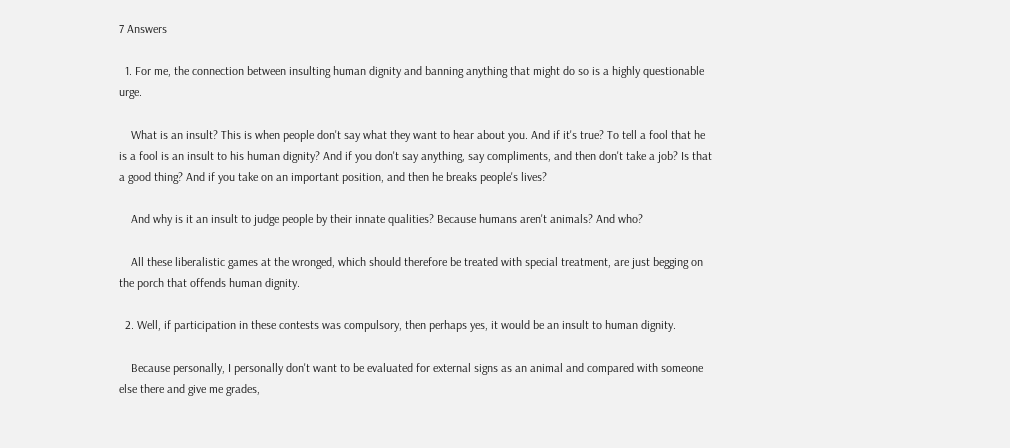7 Answers

  1. For me, the connection between insulting human dignity and banning anything that might do so is a highly questionable urge.

    What is an insult? This is when people don't say what they want to hear about you. And if it's true? To tell a fool that he is a fool is an insult to his human dignity? And if you don't say anything, say compliments, and then don't take a job? Is that a good thing? And if you take on an important position, and then he breaks people's lives?

    And why is it an insult to judge people by their innate qualities? Because humans aren't animals? And who?

    All these liberalistic games at the wronged, which should therefore be treated with special treatment, are just begging on the porch that offends human dignity.

  2. Well, if participation in these contests was compulsory, then perhaps yes, it would be an insult to human dignity.

    Because personally, I personally don't want to be evaluated for external signs as an animal and compared with someone else there and give me grades,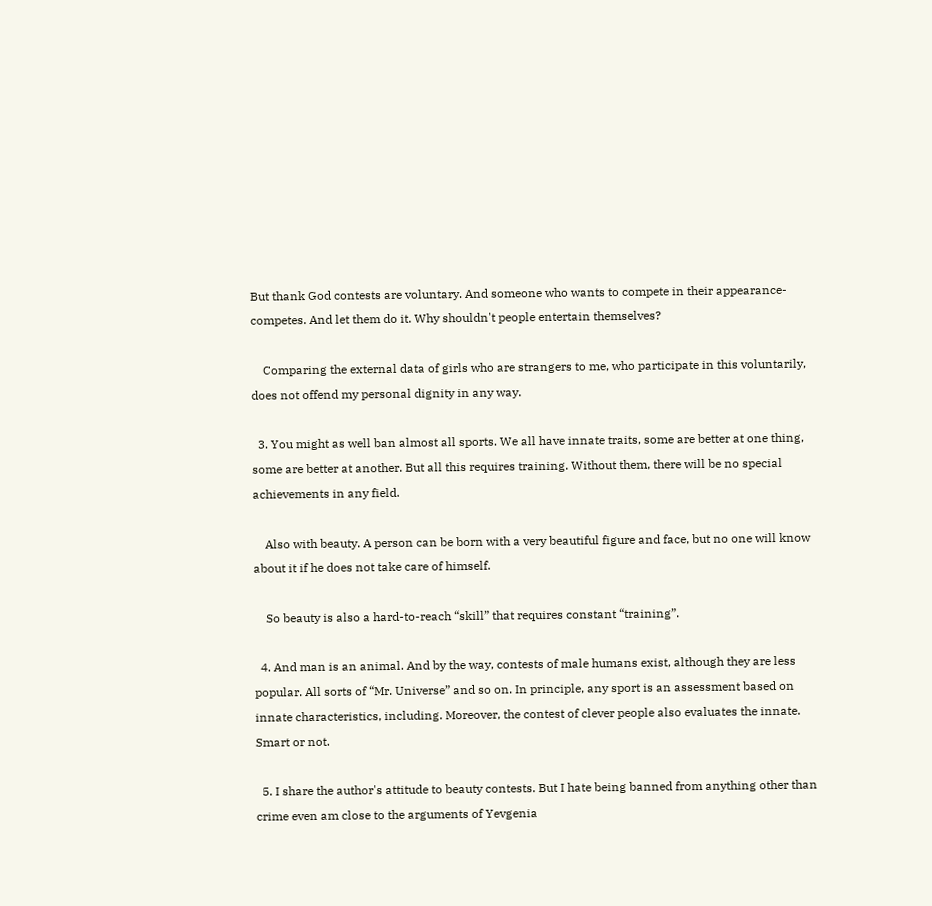But thank God contests are voluntary. And someone who wants to compete in their appearance-competes. And let them do it. Why shouldn't people entertain themselves?

    Comparing the external data of girls who are strangers to me, who participate in this voluntarily, does not offend my personal dignity in any way.

  3. You might as well ban almost all sports. We all have innate traits, some are better at one thing, some are better at another. But all this requires training. Without them, there will be no special achievements in any field.

    Also with beauty. A person can be born with a very beautiful figure and face, but no one will know about it if he does not take care of himself.

    So beauty is also a hard-to-reach “skill” that requires constant “training”.

  4. And man is an animal. And by the way, contests of male humans exist, although they are less popular. All sorts of “Mr. Universe” and so on. In principle, any sport is an assessment based on innate characteristics, including. Moreover, the contest of clever people also evaluates the innate. Smart or not.

  5. I share the author's attitude to beauty contests. But I hate being banned from anything other than crime even am close to the arguments of Yevgenia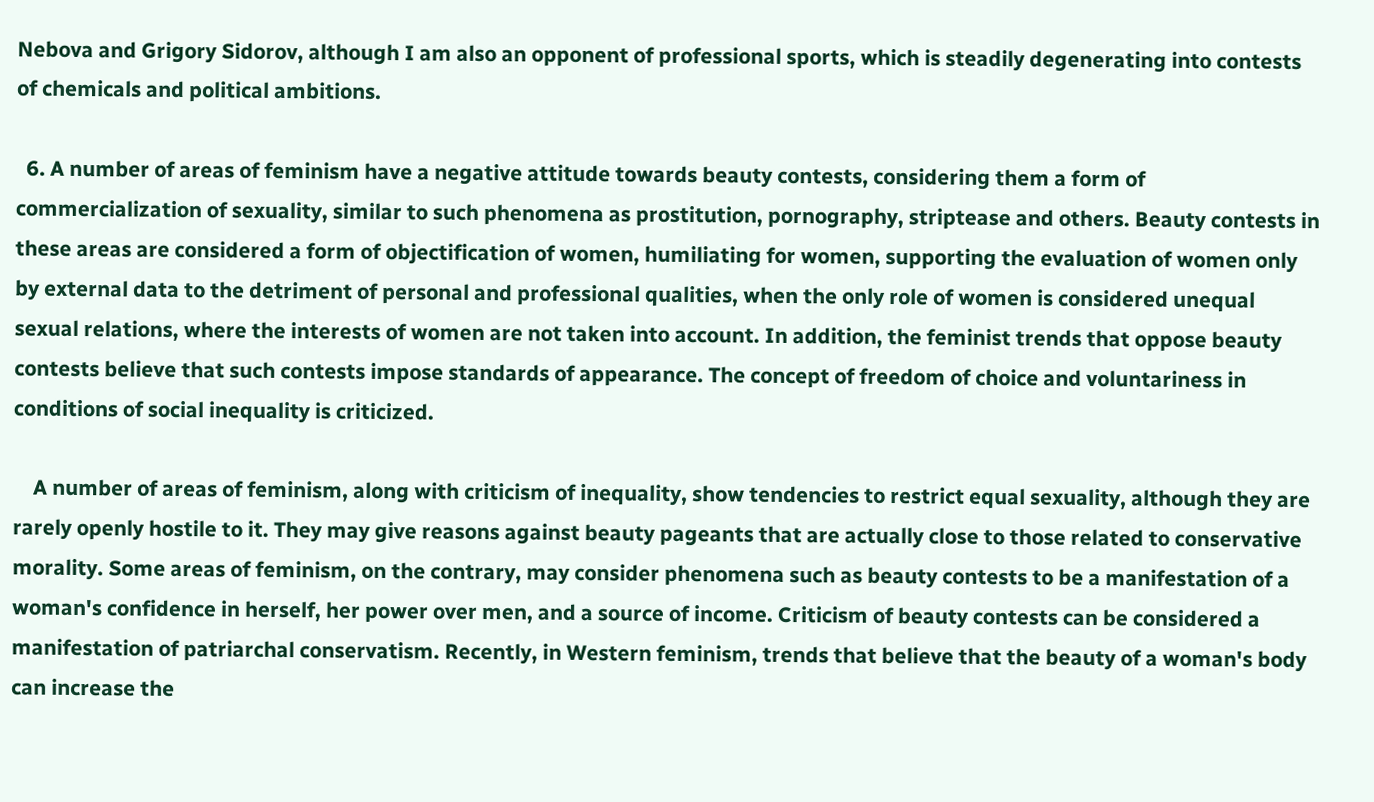Nebova and Grigory Sidorov, although I am also an opponent of professional sports, which is steadily degenerating into contests of chemicals and political ambitions.

  6. A number of areas of feminism have a negative attitude towards beauty contests, considering them a form of commercialization of sexuality, similar to such phenomena as prostitution, pornography, striptease and others. Beauty contests in these areas are considered a form of objectification of women, humiliating for women, supporting the evaluation of women only by external data to the detriment of personal and professional qualities, when the only role of women is considered unequal sexual relations, where the interests of women are not taken into account. In addition, the feminist trends that oppose beauty contests believe that such contests impose standards of appearance. The concept of freedom of choice and voluntariness in conditions of social inequality is criticized.

    A number of areas of feminism, along with criticism of inequality, show tendencies to restrict equal sexuality, although they are rarely openly hostile to it. They may give reasons against beauty pageants that are actually close to those related to conservative morality. Some areas of feminism, on the contrary, may consider phenomena such as beauty contests to be a manifestation of a woman's confidence in herself, her power over men, and a source of income. Criticism of beauty contests can be considered a manifestation of patriarchal conservatism. Recently, in Western feminism, trends that believe that the beauty of a woman's body can increase the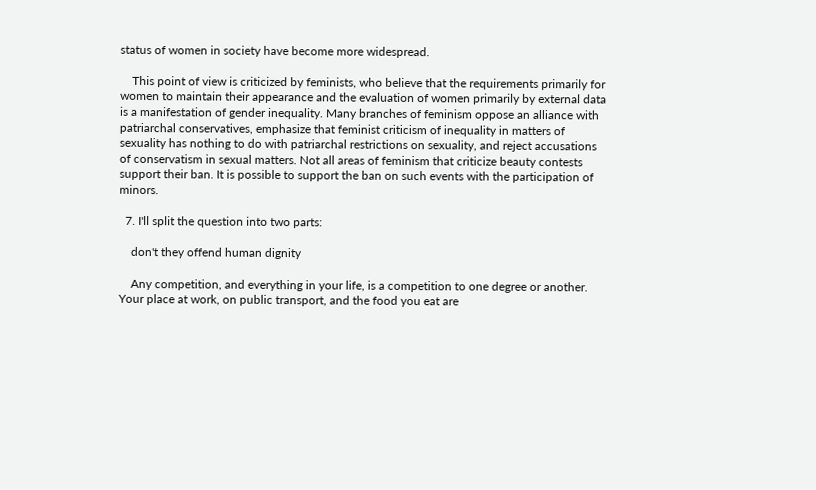status of women in society have become more widespread.

    This point of view is criticized by feminists, who believe that the requirements primarily for women to maintain their appearance and the evaluation of women primarily by external data is a manifestation of gender inequality. Many branches of feminism oppose an alliance with patriarchal conservatives, emphasize that feminist criticism of inequality in matters of sexuality has nothing to do with patriarchal restrictions on sexuality, and reject accusations of conservatism in sexual matters. Not all areas of feminism that criticize beauty contests support their ban. It is possible to support the ban on such events with the participation of minors.

  7. I'll split the question into two parts:

    don't they offend human dignity

    Any competition, and everything in your life, is a competition to one degree or another. Your place at work, on public transport, and the food you eat are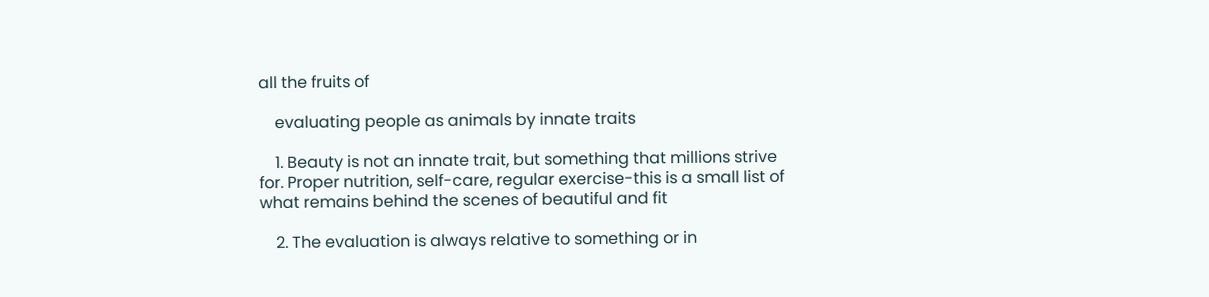all the fruits of

    evaluating people as animals by innate traits

    1. Beauty is not an innate trait, but something that millions strive for. Proper nutrition, self-care, regular exercise-this is a small list of what remains behind the scenes of beautiful and fit

    2. The evaluation is always relative to something or in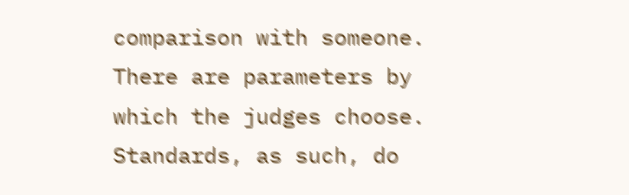comparison with someone. There are parameters by which the judges choose. Standards, as such, do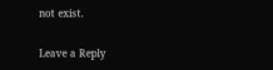not exist.

Leave a Reply